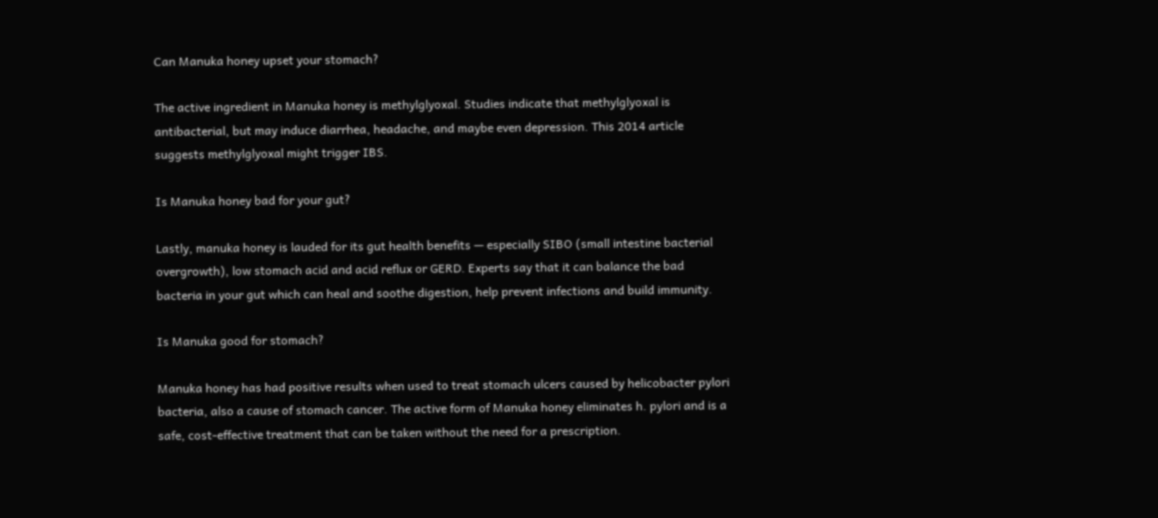Can Manuka honey upset your stomach?

The active ingredient in Manuka honey is methylglyoxal. Studies indicate that methylglyoxal is antibacterial, but may induce diarrhea, headache, and maybe even depression. This 2014 article suggests methylglyoxal might trigger IBS.

Is Manuka honey bad for your gut?

Lastly, manuka honey is lauded for its gut health benefits — especially SIBO (small intestine bacterial overgrowth), low stomach acid and acid reflux or GERD. Experts say that it can balance the bad bacteria in your gut which can heal and soothe digestion, help prevent infections and build immunity.

Is Manuka good for stomach?

Manuka honey has had positive results when used to treat stomach ulcers caused by helicobacter pylori bacteria, also a cause of stomach cancer. The active form of Manuka honey eliminates h. pylori and is a safe, cost-effective treatment that can be taken without the need for a prescription.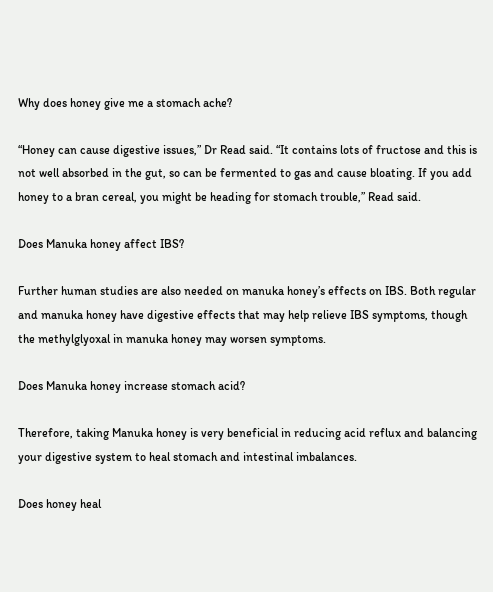Why does honey give me a stomach ache?

“Honey can cause digestive issues,” Dr Read said. “It contains lots of fructose and this is not well absorbed in the gut, so can be fermented to gas and cause bloating. If you add honey to a bran cereal, you might be heading for stomach trouble,” Read said.

Does Manuka honey affect IBS?

Further human studies are also needed on manuka honey’s effects on IBS. Both regular and manuka honey have digestive effects that may help relieve IBS symptoms, though the methylglyoxal in manuka honey may worsen symptoms.

Does Manuka honey increase stomach acid?

Therefore, taking Manuka honey is very beneficial in reducing acid reflux and balancing your digestive system to heal stomach and intestinal imbalances.

Does honey heal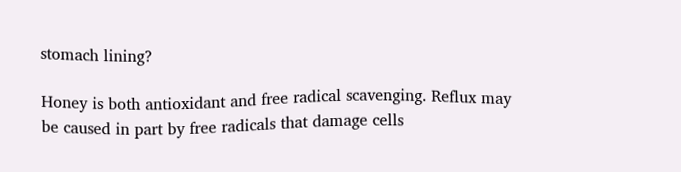stomach lining?

Honey is both antioxidant and free radical scavenging. Reflux may be caused in part by free radicals that damage cells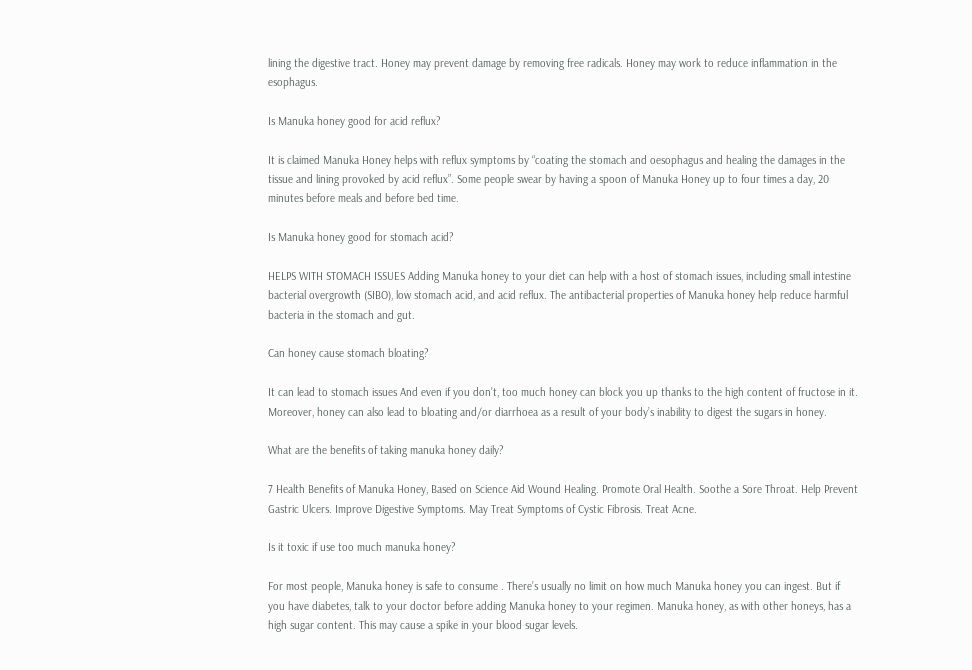lining the digestive tract. Honey may prevent damage by removing free radicals. Honey may work to reduce inflammation in the esophagus.

Is Manuka honey good for acid reflux?

It is claimed Manuka Honey helps with reflux symptoms by “coating the stomach and oesophagus and healing the damages in the tissue and lining provoked by acid reflux”. Some people swear by having a spoon of Manuka Honey up to four times a day, 20 minutes before meals and before bed time.

Is Manuka honey good for stomach acid?

HELPS WITH STOMACH ISSUES Adding Manuka honey to your diet can help with a host of stomach issues, including small intestine bacterial overgrowth (SIBO), low stomach acid, and acid reflux. The antibacterial properties of Manuka honey help reduce harmful bacteria in the stomach and gut.

Can honey cause stomach bloating?

It can lead to stomach issues And even if you don’t, too much honey can block you up thanks to the high content of fructose in it. Moreover, honey can also lead to bloating and/or diarrhoea as a result of your body’s inability to digest the sugars in honey.

What are the benefits of taking manuka honey daily?

7 Health Benefits of Manuka Honey, Based on Science Aid Wound Healing. Promote Oral Health. Soothe a Sore Throat. Help Prevent Gastric Ulcers. Improve Digestive Symptoms. May Treat Symptoms of Cystic Fibrosis. Treat Acne.

Is it toxic if use too much manuka honey?

For most people, Manuka honey is safe to consume . There’s usually no limit on how much Manuka honey you can ingest. But if you have diabetes, talk to your doctor before adding Manuka honey to your regimen. Manuka honey, as with other honeys, has a high sugar content. This may cause a spike in your blood sugar levels.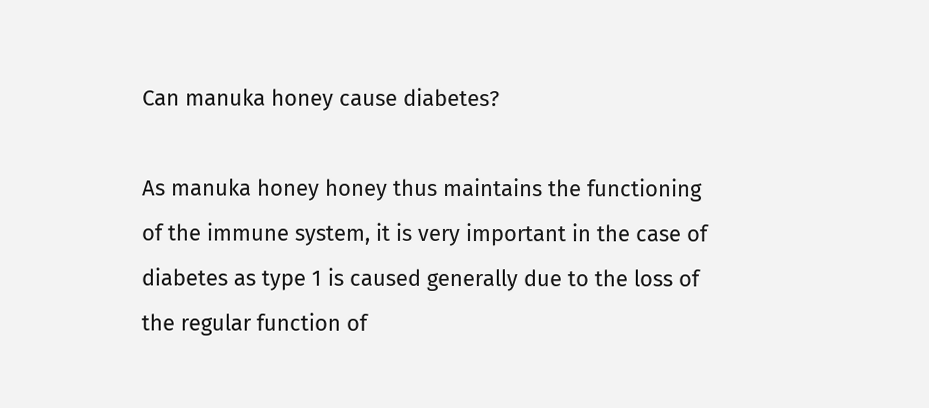Can manuka honey cause diabetes?

As manuka honey honey thus maintains the functioning of the immune system, it is very important in the case of diabetes as type 1 is caused generally due to the loss of the regular function of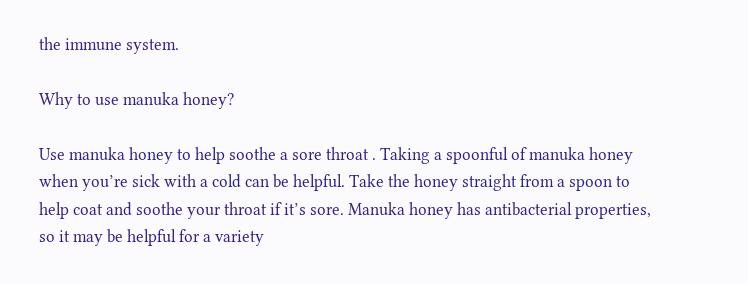the immune system.

Why to use manuka honey?

Use manuka honey to help soothe a sore throat . Taking a spoonful of manuka honey when you’re sick with a cold can be helpful. Take the honey straight from a spoon to help coat and soothe your throat if it’s sore. Manuka honey has antibacterial properties, so it may be helpful for a variety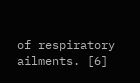of respiratory ailments. [6]